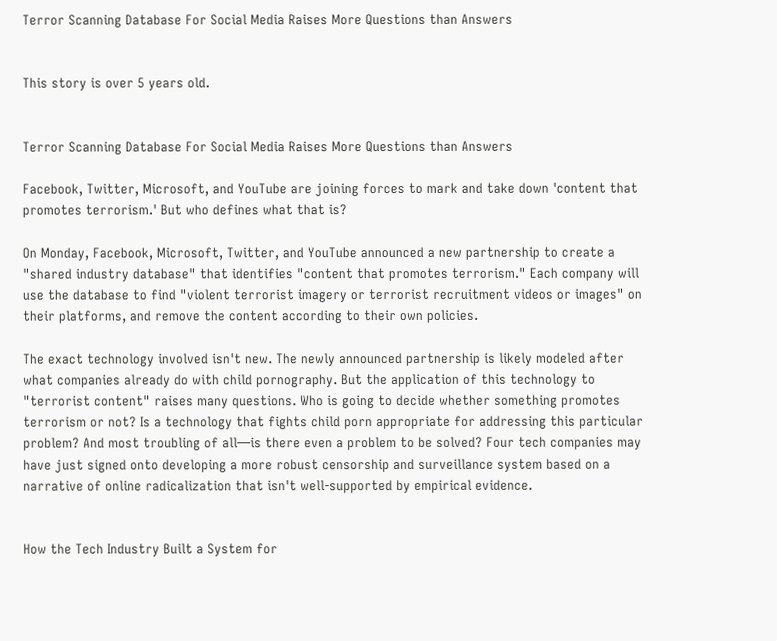Terror Scanning Database For Social Media Raises More Questions than Answers


This story is over 5 years old.


Terror Scanning Database For Social Media Raises More Questions than Answers

Facebook, Twitter, Microsoft, and YouTube are joining forces to mark and take down 'content that promotes terrorism.' But who defines what that is?

On Monday, Facebook, Microsoft, Twitter, and YouTube announced a new partnership to create a "shared industry database" that identifies "content that promotes terrorism." Each company will use the database to find "violent terrorist imagery or terrorist recruitment videos or images" on their platforms, and remove the content according to their own policies.

The exact technology involved isn't new. The newly announced partnership is likely modeled after what companies already do with child pornography. But the application of this technology to "terrorist content" raises many questions. Who is going to decide whether something promotes terrorism or not? Is a technology that fights child porn appropriate for addressing this particular problem? And most troubling of all—is there even a problem to be solved? Four tech companies may have just signed onto developing a more robust censorship and surveillance system based on a narrative of online radicalization that isn't well-supported by empirical evidence.


How the Tech Industry Built a System for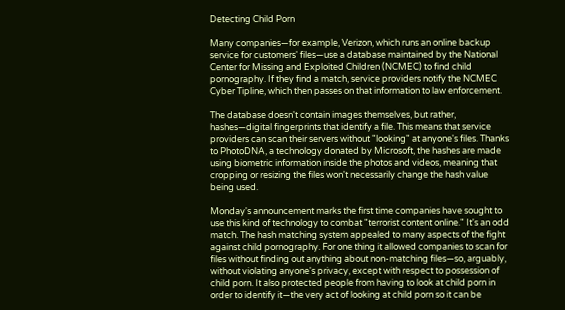Detecting Child Porn

Many companies—for example, Verizon, which runs an online backup service for customers' files—use a database maintained by the National Center for Missing and Exploited Children (NCMEC) to find child pornography. If they find a match, service providers notify the NCMEC Cyber Tipline, which then passes on that information to law enforcement.

The database doesn't contain images themselves, but rather, hashes—digital fingerprints that identify a file. This means that service providers can scan their servers without "looking" at anyone's files. Thanks to PhotoDNA, a technology donated by Microsoft, the hashes are made using biometric information inside the photos and videos, meaning that cropping or resizing the files won't necessarily change the hash value being used.

Monday's announcement marks the first time companies have sought to use this kind of technology to combat "terrorist content online." It's an odd match. The hash matching system appealed to many aspects of the fight against child pornography. For one thing it allowed companies to scan for files without finding out anything about non-matching files—so, arguably, without violating anyone's privacy, except with respect to possession of child porn. It also protected people from having to look at child porn in order to identify it—the very act of looking at child porn so it can be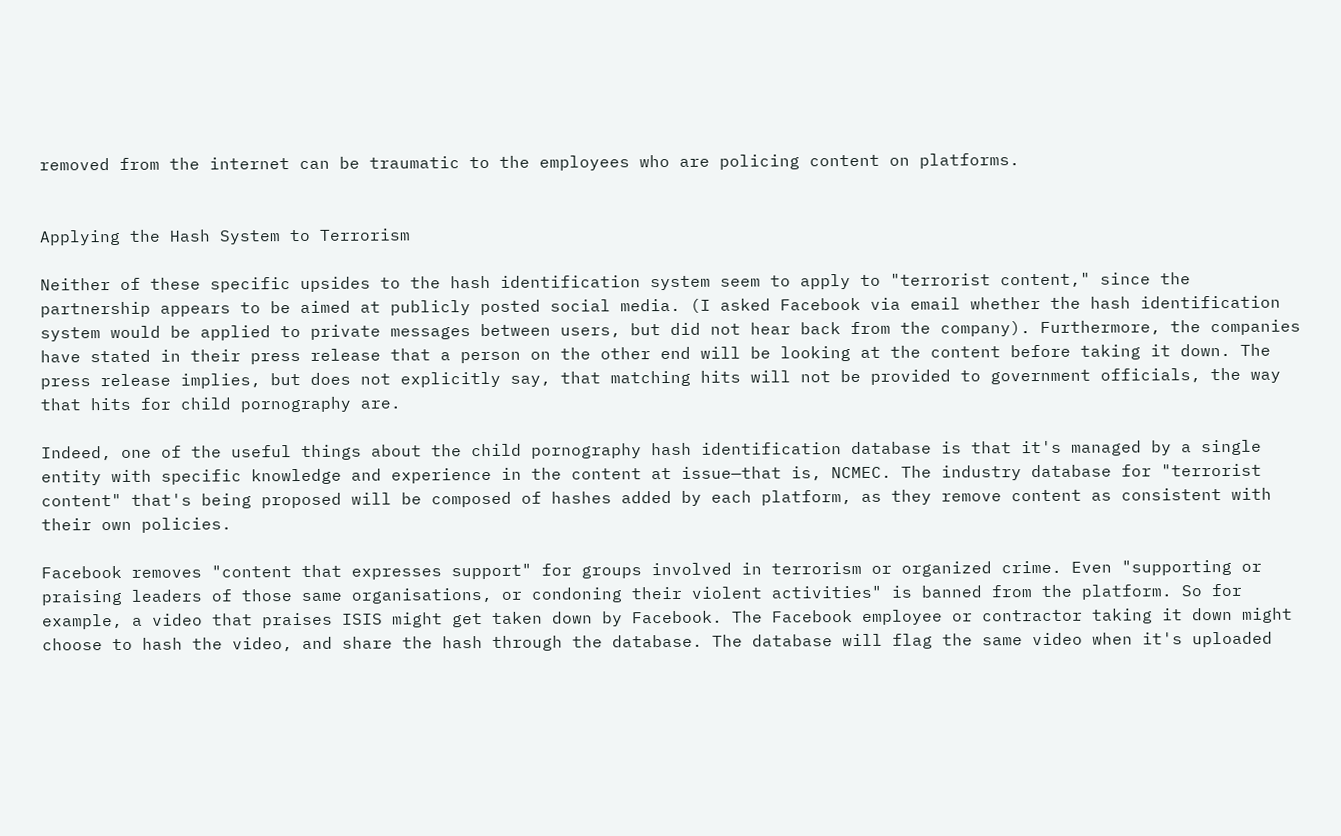removed from the internet can be traumatic to the employees who are policing content on platforms.


Applying the Hash System to Terrorism

Neither of these specific upsides to the hash identification system seem to apply to "terrorist content," since the partnership appears to be aimed at publicly posted social media. (I asked Facebook via email whether the hash identification system would be applied to private messages between users, but did not hear back from the company). Furthermore, the companies have stated in their press release that a person on the other end will be looking at the content before taking it down. The press release implies, but does not explicitly say, that matching hits will not be provided to government officials, the way that hits for child pornography are.

Indeed, one of the useful things about the child pornography hash identification database is that it's managed by a single entity with specific knowledge and experience in the content at issue—that is, NCMEC. The industry database for "terrorist content" that's being proposed will be composed of hashes added by each platform, as they remove content as consistent with their own policies.

Facebook removes "content that expresses support" for groups involved in terrorism or organized crime. Even "supporting or praising leaders of those same organisations, or condoning their violent activities" is banned from the platform. So for example, a video that praises ISIS might get taken down by Facebook. The Facebook employee or contractor taking it down might choose to hash the video, and share the hash through the database. The database will flag the same video when it's uploaded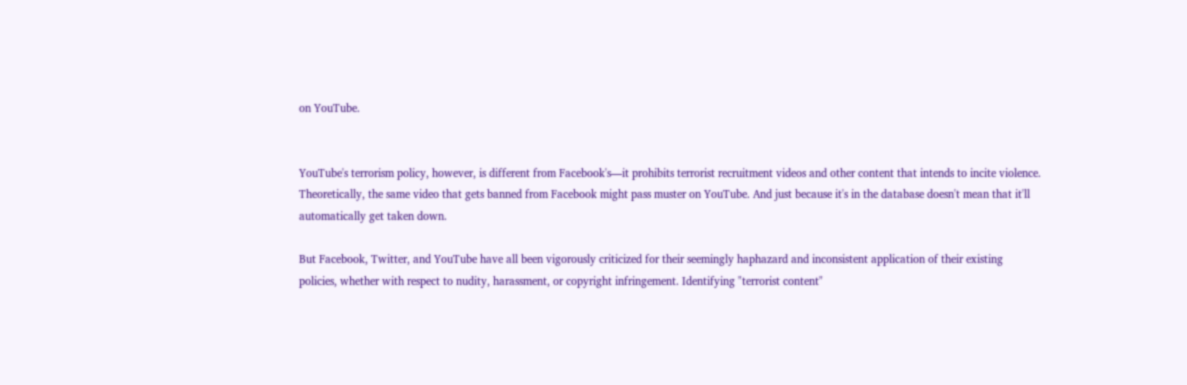on YouTube.


YouTube's terrorism policy, however, is different from Facebook's—it prohibits terrorist recruitment videos and other content that intends to incite violence. Theoretically, the same video that gets banned from Facebook might pass muster on YouTube. And just because it's in the database doesn't mean that it'll automatically get taken down.

But Facebook, Twitter, and YouTube have all been vigorously criticized for their seemingly haphazard and inconsistent application of their existing policies, whether with respect to nudity, harassment, or copyright infringement. Identifying "terrorist content"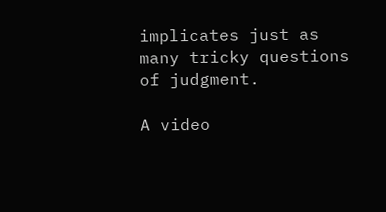implicates just as many tricky questions of judgment.

A video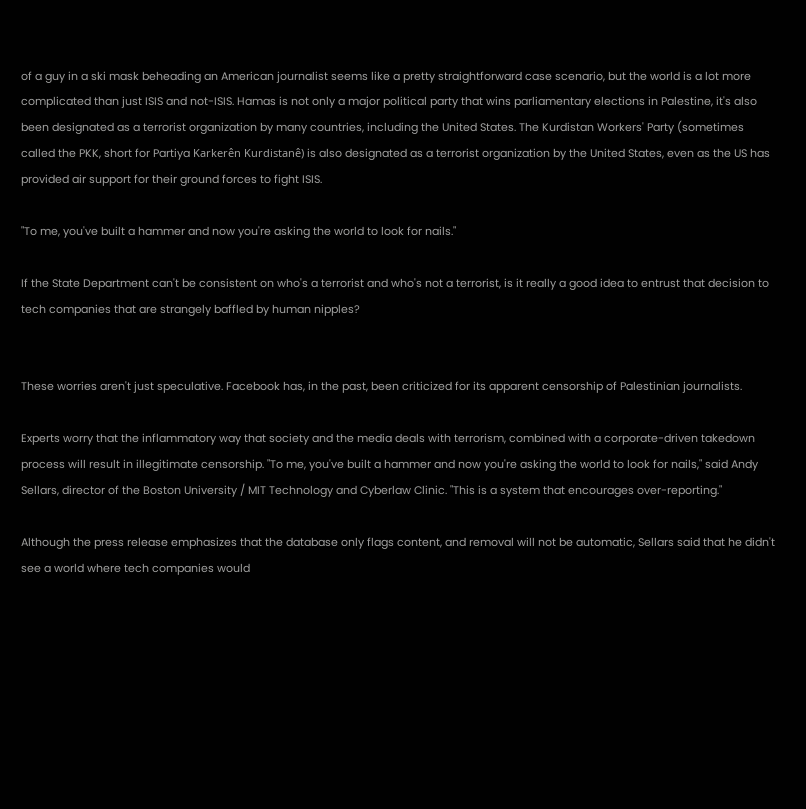of a guy in a ski mask beheading an American journalist seems like a pretty straightforward case scenario, but the world is a lot more complicated than just ISIS and not-ISIS. Hamas is not only a major political party that wins parliamentary elections in Palestine, it's also been designated as a terrorist organization by many countries, including the United States. The Kurdistan Workers' Party (sometimes called the PKK, short for Partiya Karkerên Kurdistanê) is also designated as a terrorist organization by the United States, even as the US has provided air support for their ground forces to fight ISIS.

"To me, you've built a hammer and now you're asking the world to look for nails."

If the State Department can't be consistent on who's a terrorist and who's not a terrorist, is it really a good idea to entrust that decision to tech companies that are strangely baffled by human nipples?


These worries aren't just speculative. Facebook has, in the past, been criticized for its apparent censorship of Palestinian journalists.

Experts worry that the inflammatory way that society and the media deals with terrorism, combined with a corporate-driven takedown process will result in illegitimate censorship. "To me, you've built a hammer and now you're asking the world to look for nails," said Andy Sellars, director of the Boston University / MIT Technology and Cyberlaw Clinic. "This is a system that encourages over-reporting."

Although the press release emphasizes that the database only flags content, and removal will not be automatic, Sellars said that he didn't see a world where tech companies would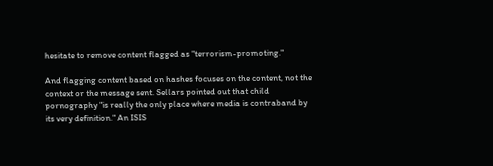hesitate to remove content flagged as "terrorism-promoting."

And flagging content based on hashes focuses on the content, not the context or the message sent. Sellars pointed out that child pornography "is really the only place where media is contraband by its very definition." An ISIS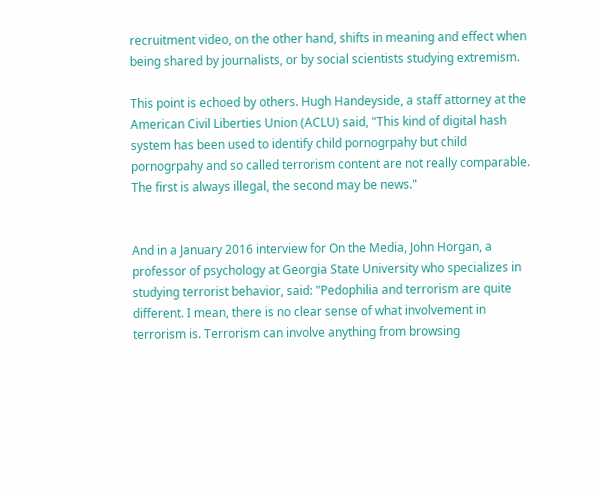recruitment video, on the other hand, shifts in meaning and effect when being shared by journalists, or by social scientists studying extremism.

This point is echoed by others. Hugh Handeyside, a staff attorney at the American Civil Liberties Union (ACLU) said, "This kind of digital hash system has been used to identify child pornogrpahy but child pornogrpahy and so called terrorism content are not really comparable. The first is always illegal, the second may be news."


And in a January 2016 interview for On the Media, John Horgan, a professor of psychology at Georgia State University who specializes in studying terrorist behavior, said: "Pedophilia and terrorism are quite different. I mean, there is no clear sense of what involvement in terrorism is. Terrorism can involve anything from browsing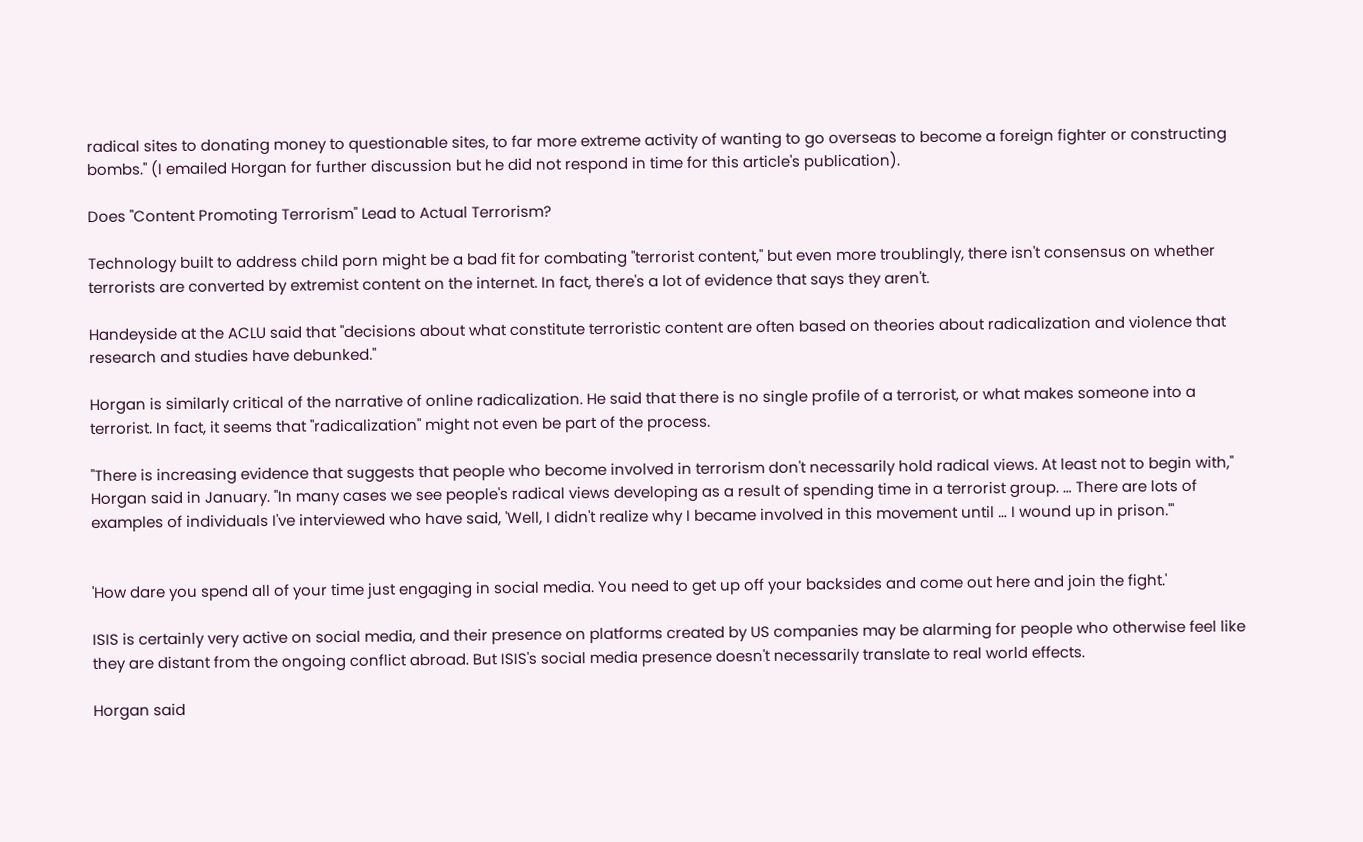radical sites to donating money to questionable sites, to far more extreme activity of wanting to go overseas to become a foreign fighter or constructing bombs." (I emailed Horgan for further discussion but he did not respond in time for this article's publication).

Does "Content Promoting Terrorism" Lead to Actual Terrorism?

Technology built to address child porn might be a bad fit for combating "terrorist content," but even more troublingly, there isn't consensus on whether terrorists are converted by extremist content on the internet. In fact, there's a lot of evidence that says they aren't.

Handeyside at the ACLU said that "decisions about what constitute terroristic content are often based on theories about radicalization and violence that research and studies have debunked."

Horgan is similarly critical of the narrative of online radicalization. He said that there is no single profile of a terrorist, or what makes someone into a terrorist. In fact, it seems that "radicalization" might not even be part of the process.

"There is increasing evidence that suggests that people who become involved in terrorism don't necessarily hold radical views. At least not to begin with," Horgan said in January. "In many cases we see people's radical views developing as a result of spending time in a terrorist group. … There are lots of examples of individuals I've interviewed who have said, 'Well, I didn't realize why I became involved in this movement until … I wound up in prison.'"


'How dare you spend all of your time just engaging in social media. You need to get up off your backsides and come out here and join the fight.'

ISIS is certainly very active on social media, and their presence on platforms created by US companies may be alarming for people who otherwise feel like they are distant from the ongoing conflict abroad. But ISIS's social media presence doesn't necessarily translate to real world effects.

Horgan said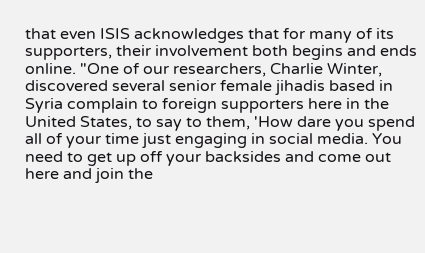that even ISIS acknowledges that for many of its supporters, their involvement both begins and ends online. "One of our researchers, Charlie Winter, discovered several senior female jihadis based in Syria complain to foreign supporters here in the United States, to say to them, 'How dare you spend all of your time just engaging in social media. You need to get up off your backsides and come out here and join the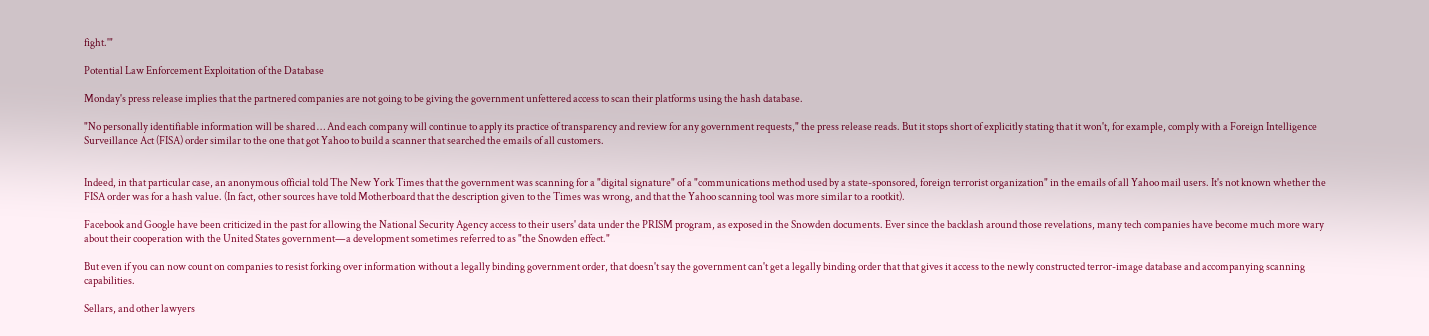fight.'"

Potential Law Enforcement Exploitation of the Database

Monday's press release implies that the partnered companies are not going to be giving the government unfettered access to scan their platforms using the hash database.

"No personally identifiable information will be shared … And each company will continue to apply its practice of transparency and review for any government requests," the press release reads. But it stops short of explicitly stating that it won't, for example, comply with a Foreign Intelligence Surveillance Act (FISA) order similar to the one that got Yahoo to build a scanner that searched the emails of all customers.


Indeed, in that particular case, an anonymous official told The New York Times that the government was scanning for a "digital signature" of a "communications method used by a state-sponsored, foreign terrorist organization" in the emails of all Yahoo mail users. It's not known whether the FISA order was for a hash value. (In fact, other sources have told Motherboard that the description given to the Times was wrong, and that the Yahoo scanning tool was more similar to a rootkit).

Facebook and Google have been criticized in the past for allowing the National Security Agency access to their users' data under the PRISM program, as exposed in the Snowden documents. Ever since the backlash around those revelations, many tech companies have become much more wary about their cooperation with the United States government—a development sometimes referred to as "the Snowden effect."

But even if you can now count on companies to resist forking over information without a legally binding government order, that doesn't say the government can't get a legally binding order that that gives it access to the newly constructed terror-image database and accompanying scanning capabilities.

Sellars, and other lawyers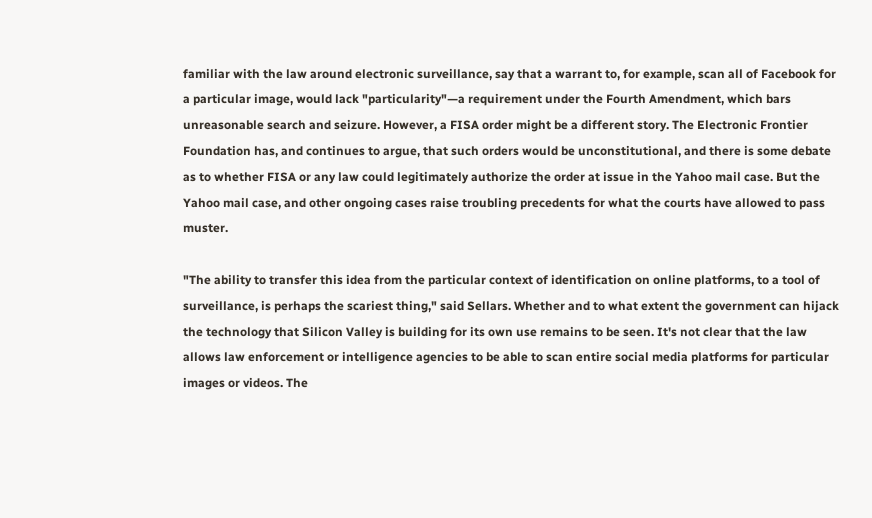familiar with the law around electronic surveillance, say that a warrant to, for example, scan all of Facebook for a particular image, would lack "particularity"—a requirement under the Fourth Amendment, which bars unreasonable search and seizure. However, a FISA order might be a different story. The Electronic Frontier Foundation has, and continues to argue, that such orders would be unconstitutional, and there is some debate as to whether FISA or any law could legitimately authorize the order at issue in the Yahoo mail case. But the Yahoo mail case, and other ongoing cases raise troubling precedents for what the courts have allowed to pass muster.

"The ability to transfer this idea from the particular context of identification on online platforms, to a tool of surveillance, is perhaps the scariest thing," said Sellars. Whether and to what extent the government can hijack the technology that Silicon Valley is building for its own use remains to be seen. It's not clear that the law allows law enforcement or intelligence agencies to be able to scan entire social media platforms for particular images or videos. The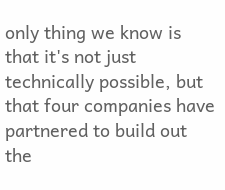only thing we know is that it's not just technically possible, but that four companies have partnered to build out the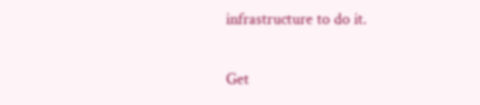infrastructure to do it.

Get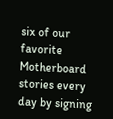six of our favorite Motherboard stories every day by signing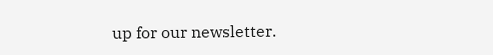up for our newsletter.